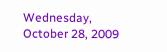Wednesday, October 28, 2009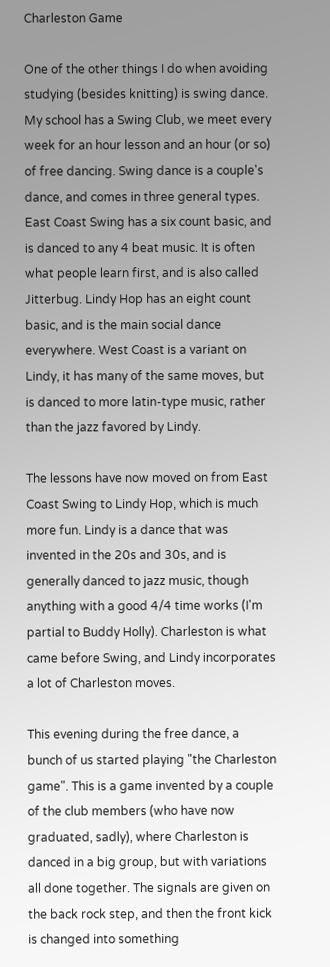Charleston Game

One of the other things I do when avoiding studying (besides knitting) is swing dance. My school has a Swing Club, we meet every week for an hour lesson and an hour (or so) of free dancing. Swing dance is a couple's dance, and comes in three general types. East Coast Swing has a six count basic, and is danced to any 4 beat music. It is often what people learn first, and is also called Jitterbug. Lindy Hop has an eight count basic, and is the main social dance everywhere. West Coast is a variant on Lindy, it has many of the same moves, but is danced to more latin-type music, rather than the jazz favored by Lindy.

The lessons have now moved on from East Coast Swing to Lindy Hop, which is much more fun. Lindy is a dance that was invented in the 20s and 30s, and is generally danced to jazz music, though anything with a good 4/4 time works (I'm partial to Buddy Holly). Charleston is what came before Swing, and Lindy incorporates a lot of Charleston moves.

This evening during the free dance, a bunch of us started playing "the Charleston game". This is a game invented by a couple of the club members (who have now graduated, sadly), where Charleston is danced in a big group, but with variations all done together. The signals are given on the back rock step, and then the front kick is changed into something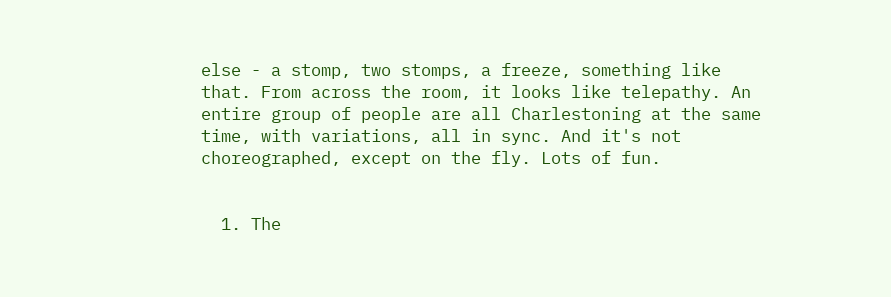else - a stomp, two stomps, a freeze, something like that. From across the room, it looks like telepathy. An entire group of people are all Charlestoning at the same time, with variations, all in sync. And it's not choreographed, except on the fly. Lots of fun.


  1. The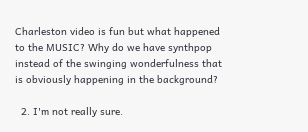Charleston video is fun but what happened to the MUSIC? Why do we have synthpop instead of the swinging wonderfulness that is obviously happening in the background?

  2. I'm not really sure.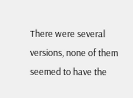There were several versions, none of them seemed to have the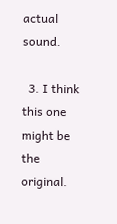actual sound.

  3. I think this one might be the original.